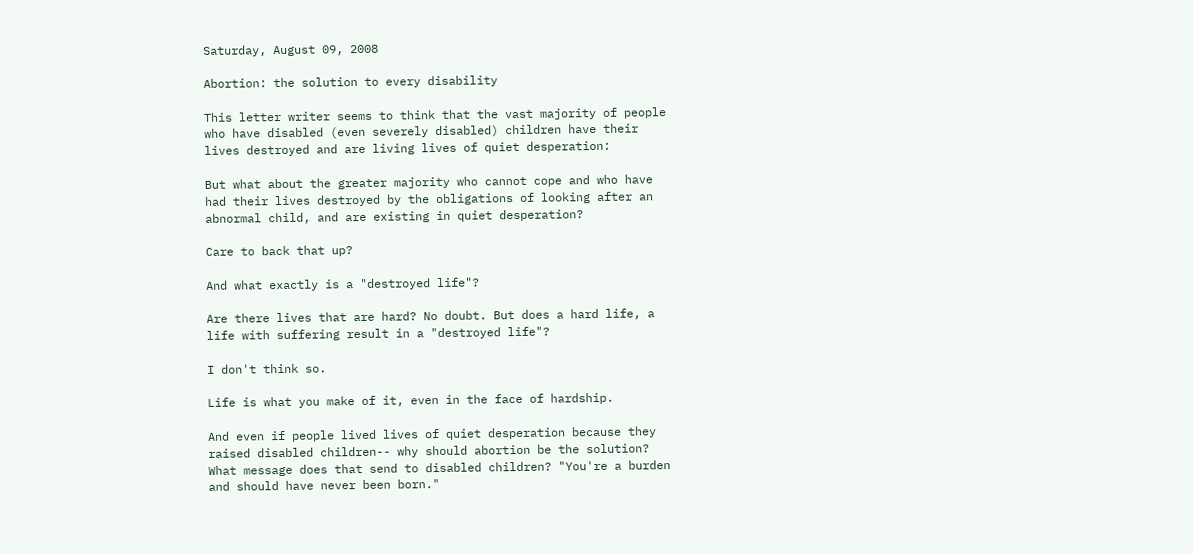Saturday, August 09, 2008

Abortion: the solution to every disability

This letter writer seems to think that the vast majority of people who have disabled (even severely disabled) children have their lives destroyed and are living lives of quiet desperation:

But what about the greater majority who cannot cope and who have had their lives destroyed by the obligations of looking after an abnormal child, and are existing in quiet desperation?

Care to back that up?

And what exactly is a "destroyed life"?

Are there lives that are hard? No doubt. But does a hard life, a life with suffering result in a "destroyed life"?

I don't think so.

Life is what you make of it, even in the face of hardship.

And even if people lived lives of quiet desperation because they raised disabled children-- why should abortion be the solution? What message does that send to disabled children? "You're a burden and should have never been born."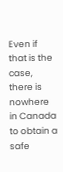Even if that is the case, there is nowhere in Canada to obtain a safe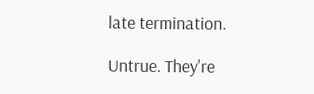late termination.

Untrue. They're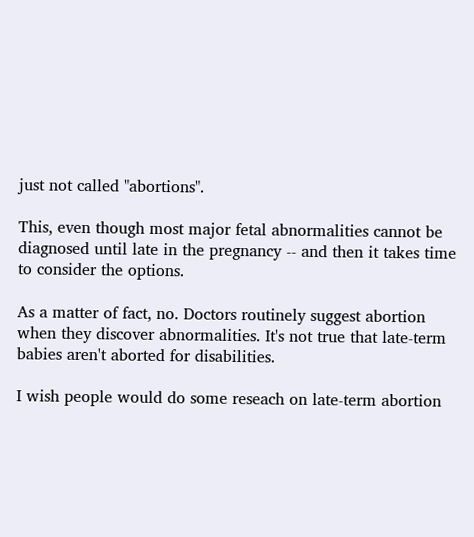just not called "abortions".

This, even though most major fetal abnormalities cannot be diagnosed until late in the pregnancy -- and then it takes time to consider the options.

As a matter of fact, no. Doctors routinely suggest abortion when they discover abnormalities. It's not true that late-term babies aren't aborted for disabilities.

I wish people would do some reseach on late-term abortion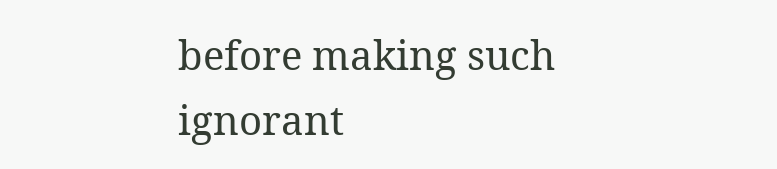before making such ignorant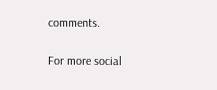comments.

For more social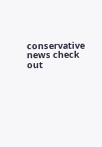conservative news check out